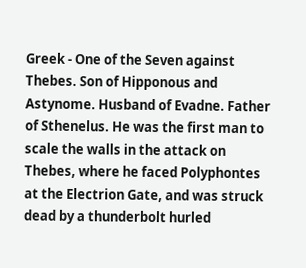Greek - One of the Seven against Thebes. Son of Hipponous and Astynome. Husband of Evadne. Father of Sthenelus. He was the first man to scale the walls in the attack on Thebes, where he faced Polyphontes at the Electrion Gate, and was struck dead by a thunderbolt hurled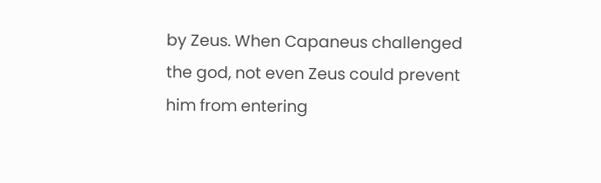by Zeus. When Capaneus challenged the god, not even Zeus could prevent him from entering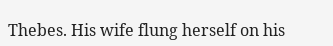Thebes. His wife flung herself on his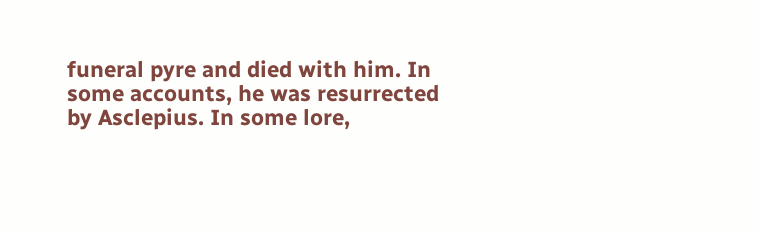funeral pyre and died with him. In some accounts, he was resurrected by Asclepius. In some lore,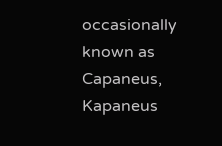occasionally known as Capaneus, Kapaneus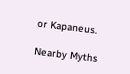or Kapaneus.

Nearby Myths